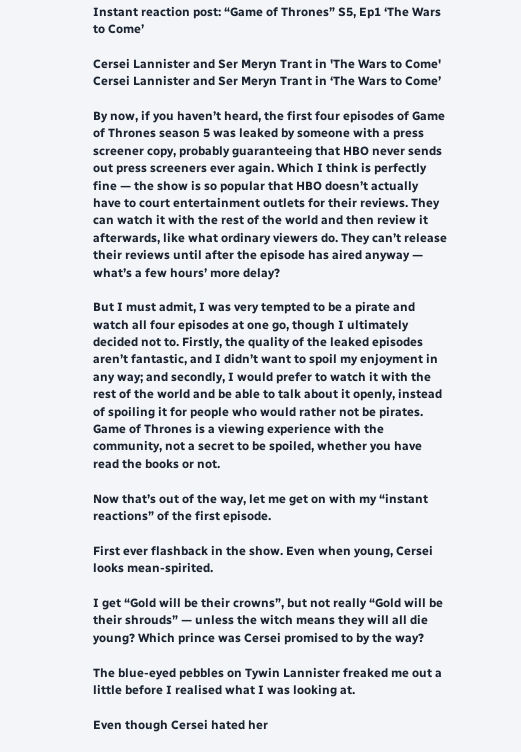Instant reaction post: “Game of Thrones” S5, Ep1 ‘The Wars to Come’

Cersei Lannister and Ser Meryn Trant in 'The Wars to Come'
Cersei Lannister and Ser Meryn Trant in ‘The Wars to Come’

By now, if you haven’t heard, the first four episodes of Game of Thrones season 5 was leaked by someone with a press screener copy, probably guaranteeing that HBO never sends out press screeners ever again. Which I think is perfectly fine — the show is so popular that HBO doesn’t actually have to court entertainment outlets for their reviews. They can watch it with the rest of the world and then review it afterwards, like what ordinary viewers do. They can’t release their reviews until after the episode has aired anyway — what’s a few hours’ more delay?

But I must admit, I was very tempted to be a pirate and watch all four episodes at one go, though I ultimately decided not to. Firstly, the quality of the leaked episodes aren’t fantastic, and I didn’t want to spoil my enjoyment in any way; and secondly, I would prefer to watch it with the rest of the world and be able to talk about it openly, instead of spoiling it for people who would rather not be pirates. Game of Thrones is a viewing experience with the community, not a secret to be spoiled, whether you have read the books or not.

Now that’s out of the way, let me get on with my “instant reactions” of the first episode.

First ever flashback in the show. Even when young, Cersei looks mean-spirited.

I get “Gold will be their crowns”, but not really “Gold will be their shrouds” — unless the witch means they will all die young? Which prince was Cersei promised to by the way?

The blue-eyed pebbles on Tywin Lannister freaked me out a little before I realised what I was looking at.

Even though Cersei hated her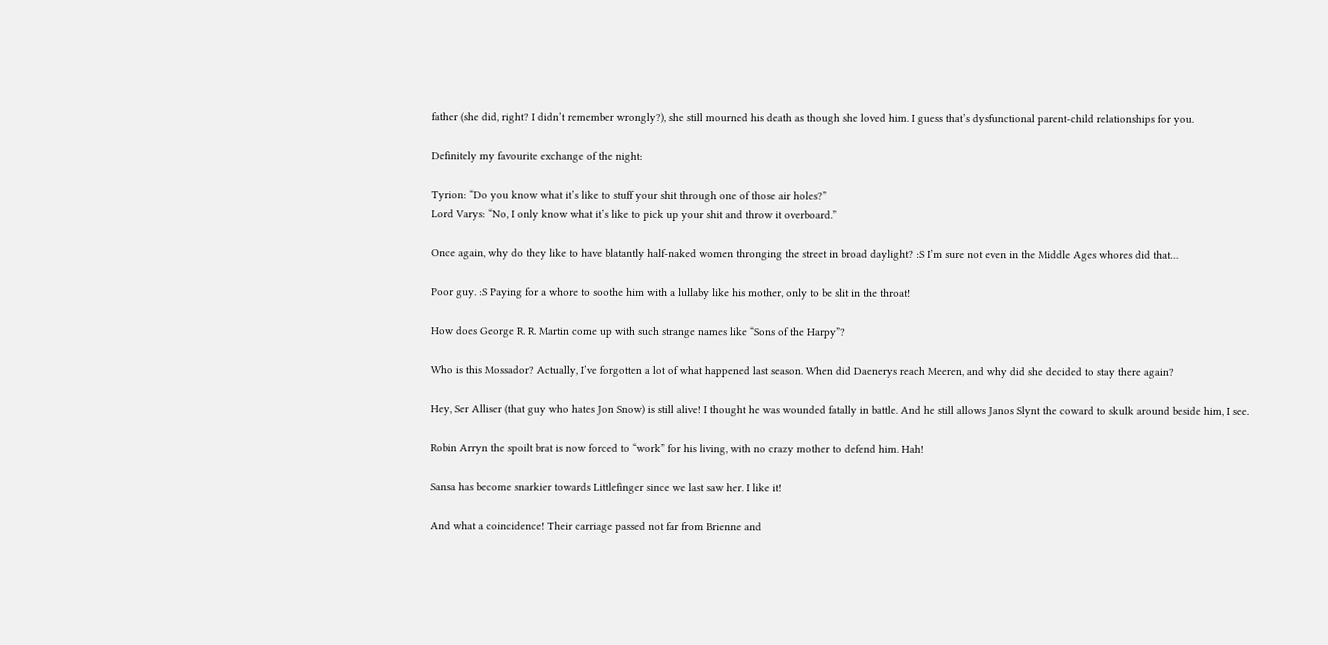father (she did, right? I didn’t remember wrongly?), she still mourned his death as though she loved him. I guess that’s dysfunctional parent-child relationships for you.

Definitely my favourite exchange of the night:

Tyrion: “Do you know what it’s like to stuff your shit through one of those air holes?”
Lord Varys: “No, I only know what it’s like to pick up your shit and throw it overboard.”

Once again, why do they like to have blatantly half-naked women thronging the street in broad daylight? :S I’m sure not even in the Middle Ages whores did that…

Poor guy. :S Paying for a whore to soothe him with a lullaby like his mother, only to be slit in the throat!

How does George R. R. Martin come up with such strange names like “Sons of the Harpy”?

Who is this Mossador? Actually, I’ve forgotten a lot of what happened last season. When did Daenerys reach Meeren, and why did she decided to stay there again?

Hey, Ser Alliser (that guy who hates Jon Snow) is still alive! I thought he was wounded fatally in battle. And he still allows Janos Slynt the coward to skulk around beside him, I see.

Robin Arryn the spoilt brat is now forced to “work” for his living, with no crazy mother to defend him. Hah!

Sansa has become snarkier towards Littlefinger since we last saw her. I like it!

And what a coincidence! Their carriage passed not far from Brienne and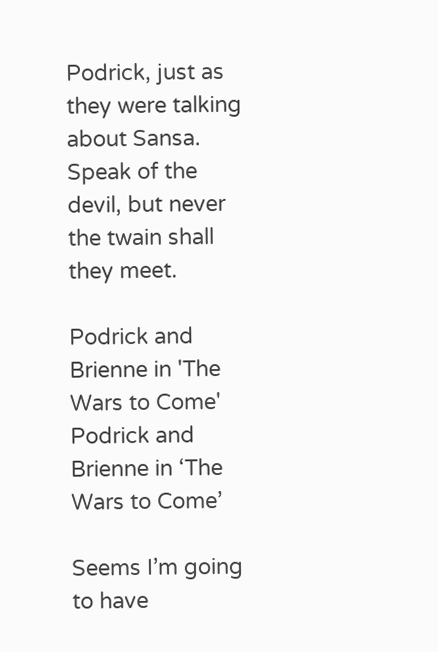Podrick, just as they were talking about Sansa. Speak of the devil, but never the twain shall they meet.

Podrick and Brienne in 'The Wars to Come'
Podrick and Brienne in ‘The Wars to Come’

Seems I’m going to have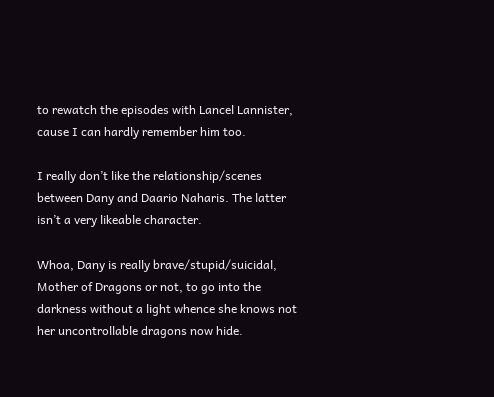to rewatch the episodes with Lancel Lannister, cause I can hardly remember him too.

I really don’t like the relationship/scenes between Dany and Daario Naharis. The latter isn’t a very likeable character.

Whoa, Dany is really brave/stupid/suicidal, Mother of Dragons or not, to go into the darkness without a light whence she knows not her uncontrollable dragons now hide.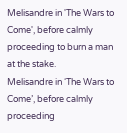Melisandre in 'The Wars to Come', before calmly proceeding to burn a man at the stake.
Melisandre in ‘The Wars to Come’, before calmly proceeding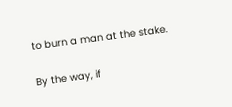to burn a man at the stake.

By the way, if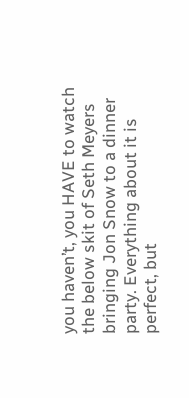you haven’t, you HAVE to watch the below skit of Seth Meyers bringing Jon Snow to a dinner party. Everything about it is perfect, but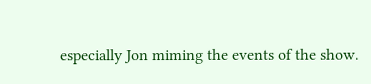especially Jon miming the events of the show.